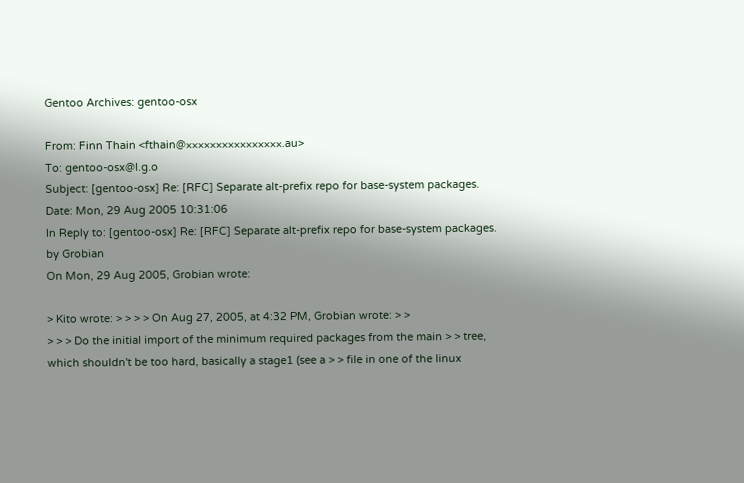Gentoo Archives: gentoo-osx

From: Finn Thain <fthain@××××××××××××××××.au>
To: gentoo-osx@l.g.o
Subject: [gentoo-osx] Re: [RFC] Separate alt-prefix repo for base-system packages.
Date: Mon, 29 Aug 2005 10:31:06
In Reply to: [gentoo-osx] Re: [RFC] Separate alt-prefix repo for base-system packages. by Grobian
On Mon, 29 Aug 2005, Grobian wrote:

> Kito wrote: > > > > On Aug 27, 2005, at 4:32 PM, Grobian wrote: > >
> > > Do the initial import of the minimum required packages from the main > > tree, which shouldn't be too hard, basically a stage1 (see a > > file in one of the linux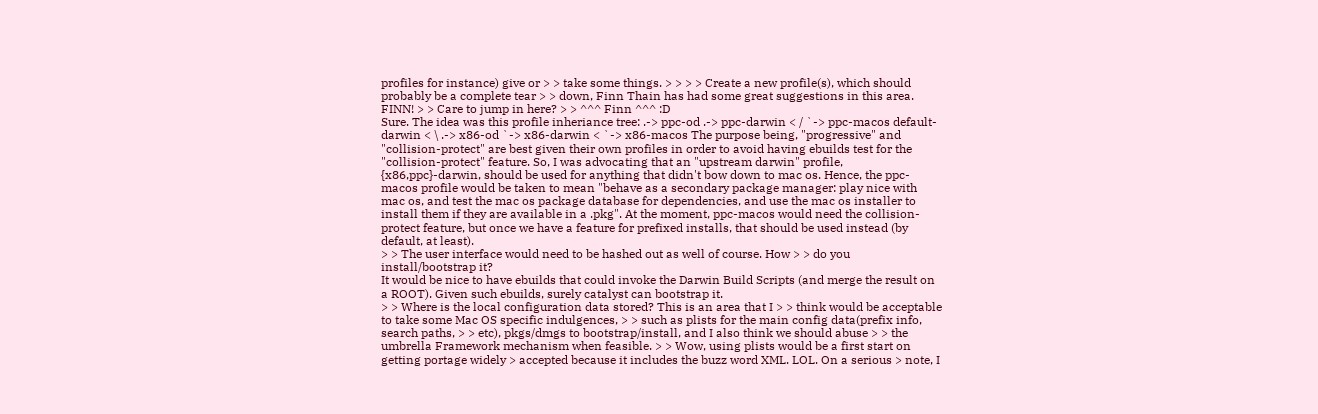profiles for instance) give or > > take some things. > > > > Create a new profile(s), which should probably be a complete tear > > down, Finn Thain has had some great suggestions in this area. FINN! > > Care to jump in here? > > ^^^ Finn ^^^ :D
Sure. The idea was this profile inheriance tree: .-> ppc-od .-> ppc-darwin < / `-> ppc-macos default-darwin < \ .-> x86-od `-> x86-darwin < `-> x86-macos The purpose being, "progressive" and "collision-protect" are best given their own profiles in order to avoid having ebuilds test for the "collision-protect" feature. So, I was advocating that an "upstream darwin" profile, {x86,ppc}-darwin, should be used for anything that didn't bow down to mac os. Hence, the ppc-macos profile would be taken to mean "behave as a secondary package manager: play nice with mac os, and test the mac os package database for dependencies, and use the mac os installer to install them if they are available in a .pkg". At the moment, ppc-macos would need the collision-protect feature, but once we have a feature for prefixed installs, that should be used instead (by default, at least).
> > The user interface would need to be hashed out as well of course. How > > do you install/bootstrap it?
It would be nice to have ebuilds that could invoke the Darwin Build Scripts (and merge the result on a ROOT). Given such ebuilds, surely catalyst can bootstrap it.
> > Where is the local configuration data stored? This is an area that I > > think would be acceptable to take some Mac OS specific indulgences, > > such as plists for the main config data(prefix info, search paths, > > etc), pkgs/dmgs to bootstrap/install, and I also think we should abuse > > the umbrella Framework mechanism when feasible. > > Wow, using plists would be a first start on getting portage widely > accepted because it includes the buzz word XML. LOL. On a serious > note, I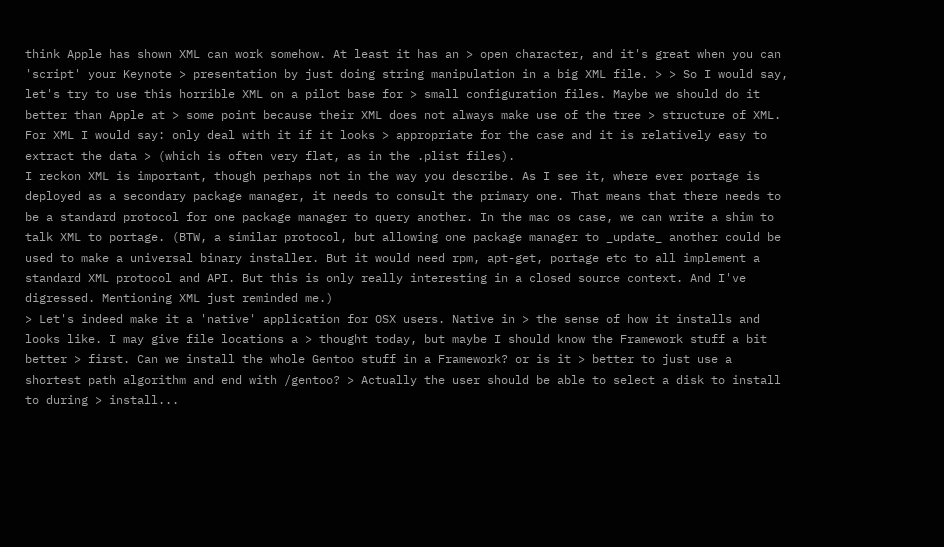think Apple has shown XML can work somehow. At least it has an > open character, and it's great when you can 'script' your Keynote > presentation by just doing string manipulation in a big XML file. > > So I would say, let's try to use this horrible XML on a pilot base for > small configuration files. Maybe we should do it better than Apple at > some point because their XML does not always make use of the tree > structure of XML. For XML I would say: only deal with it if it looks > appropriate for the case and it is relatively easy to extract the data > (which is often very flat, as in the .plist files).
I reckon XML is important, though perhaps not in the way you describe. As I see it, where ever portage is deployed as a secondary package manager, it needs to consult the primary one. That means that there needs to be a standard protocol for one package manager to query another. In the mac os case, we can write a shim to talk XML to portage. (BTW, a similar protocol, but allowing one package manager to _update_ another could be used to make a universal binary installer. But it would need rpm, apt-get, portage etc to all implement a standard XML protocol and API. But this is only really interesting in a closed source context. And I've digressed. Mentioning XML just reminded me.)
> Let's indeed make it a 'native' application for OSX users. Native in > the sense of how it installs and looks like. I may give file locations a > thought today, but maybe I should know the Framework stuff a bit better > first. Can we install the whole Gentoo stuff in a Framework? or is it > better to just use a shortest path algorithm and end with /gentoo? > Actually the user should be able to select a disk to install to during > install...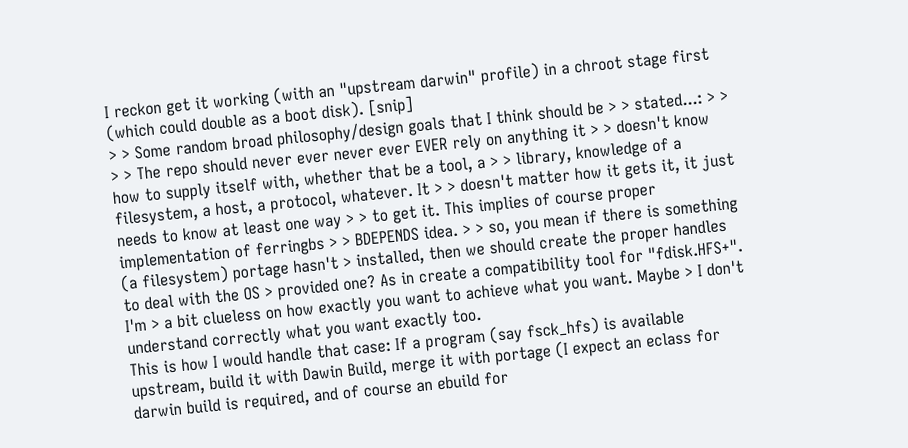I reckon get it working (with an "upstream darwin" profile) in a chroot stage first (which could double as a boot disk). [snip]
> > Some random broad philosophy/design goals that I think should be > > stated...: > > > > The repo should never ever never ever EVER rely on anything it > > doesn't know how to supply itself with, whether that be a tool, a > > library, knowledge of a filesystem, a host, a protocol, whatever. It > > doesn't matter how it gets it, it just needs to know at least one way > > to get it. This implies of course proper implementation of ferringbs > > BDEPENDS idea. > > so, you mean if there is something (a filesystem) portage hasn't > installed, then we should create the proper handles to deal with the OS > provided one? As in create a compatibility tool for "fdisk.HFS+". I'm > a bit clueless on how exactly you want to achieve what you want. Maybe > I don't understand correctly what you want exactly too.
This is how I would handle that case: If a program (say fsck_hfs) is available upstream, build it with Dawin Build, merge it with portage (I expect an eclass for darwin build is required, and of course an ebuild for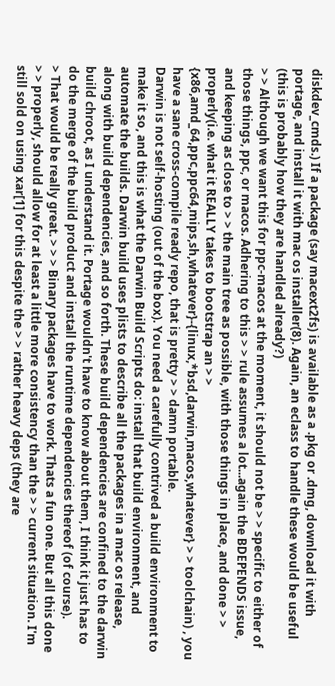diskdev_cmds.) If a package (say macext2fs) is available as a .pkg or .dmg, download it with portage, and install it with mac os installer(8). Again, an eclass to handle these would be useful (this is probably how they are handled already?)
> > Although we want this for ppc-macos at the moment, it should not be > > specific to either of those things, ppc, or macos. Adhering to this > > rule assumes a lot...again the BDEPENDS issue, and keeping as close to > > the main tree as possible, with those things in place, and done > > properly(i.e. what it REALLY takes to bootstrap an > > {x86,amd_64,ppc,ppc64,mips,sh,whatever}-{linux,*bsd,darwin,macos,whatever} > > toolchain) , you have a sane cross-compile ready repo, that is pretty > > damn portable.
Darwin is not self-hosting (out of the box). You need a carefully contrived a build environment to make it so, and this is what the Darwin Build Scripts do: install that build environment, and automate the builds. Darwin build uses plists to describe all the packages in a mac os release, along with build dependencies, and so forth. These build dependencies are confined to the darwin build chroot, as I understand it. Portage wouldn't have to know about them, I think it just has to do the merge of the build product and install the runtime dependencies thereof (of course).
> That would be really great. > > > Binary packages have to work. Thats a fun one. But all this done > > properly, should allow for at least a little more consistency than the > > current situation. I'm still sold on using xar[1] for this despite the > > rather heavy deps (they are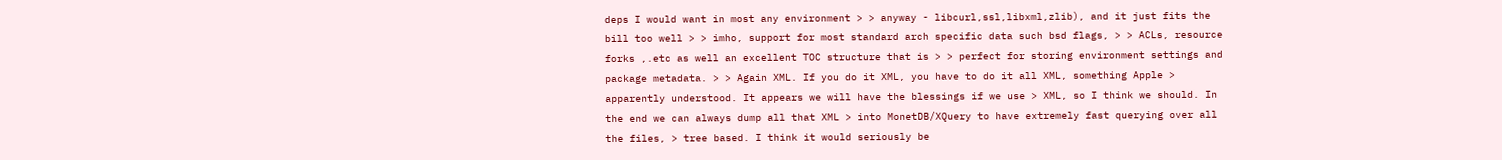deps I would want in most any environment > > anyway - libcurl,ssl,libxml,zlib), and it just fits the bill too well > > imho, support for most standard arch specific data such bsd flags, > > ACLs, resource forks ,.etc as well an excellent TOC structure that is > > perfect for storing environment settings and package metadata. > > Again XML. If you do it XML, you have to do it all XML, something Apple > apparently understood. It appears we will have the blessings if we use > XML, so I think we should. In the end we can always dump all that XML > into MonetDB/XQuery to have extremely fast querying over all the files, > tree based. I think it would seriously be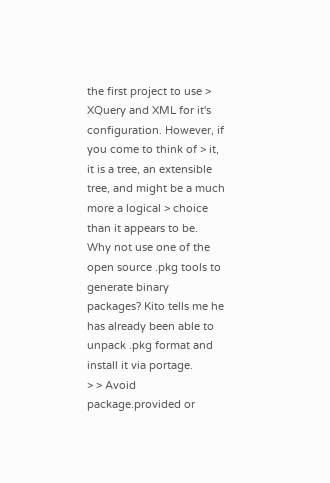the first project to use > XQuery and XML for it's configuration. However, if you come to think of > it, it is a tree, an extensible tree, and might be a much more a logical > choice than it appears to be.
Why not use one of the open source .pkg tools to generate binary packages? Kito tells me he has already been able to unpack .pkg format and install it via portage.
> > Avoid package.provided or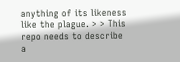anything of its likeness like the plague. > > This repo needs to describe a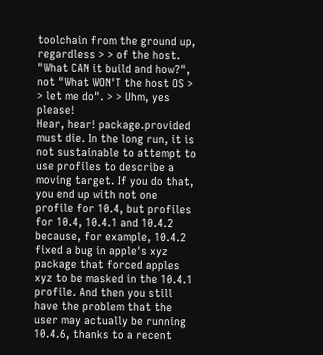toolchain from the ground up, regardless > > of the host. "What CAN it build and how?", not "What WON'T the host OS > > let me do". > > Uhm, yes please!
Hear, hear! package.provided must die. In the long run, it is not sustainable to attempt to use profiles to describe a moving target. If you do that, you end up with not one profile for 10.4, but profiles for 10.4, 10.4.1 and 10.4.2 because, for example, 10.4.2 fixed a bug in apple's xyz package that forced apples xyz to be masked in the 10.4.1 profile. And then you still have the problem that the user may actually be running 10.4.6, thanks to a recent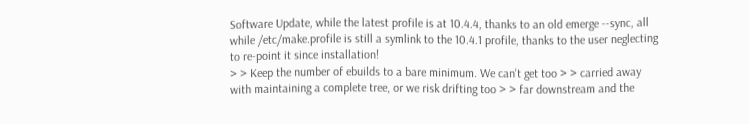Software Update, while the latest profile is at 10.4.4, thanks to an old emerge --sync, all while /etc/make.profile is still a symlink to the 10.4.1 profile, thanks to the user neglecting to re-point it since installation!
> > Keep the number of ebuilds to a bare minimum. We can't get too > > carried away with maintaining a complete tree, or we risk drifting too > > far downstream and the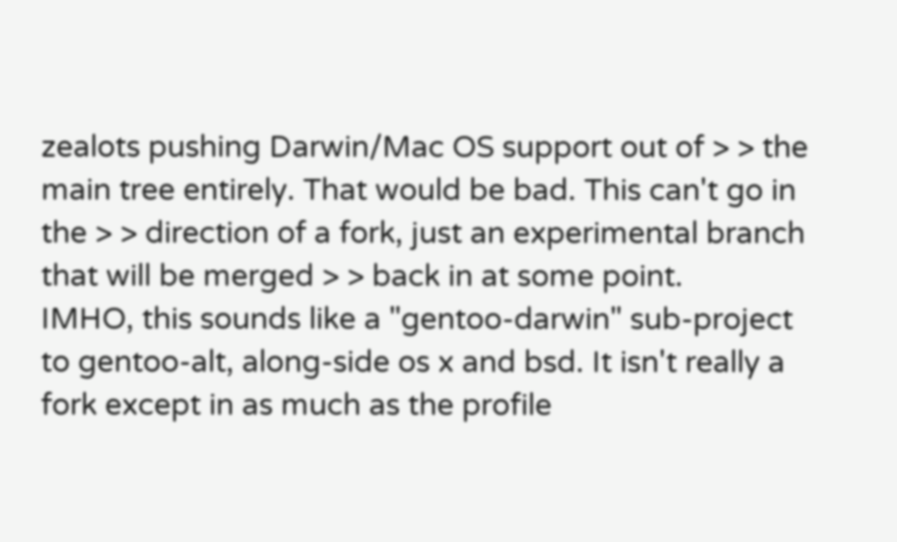zealots pushing Darwin/Mac OS support out of > > the main tree entirely. That would be bad. This can't go in the > > direction of a fork, just an experimental branch that will be merged > > back in at some point.
IMHO, this sounds like a "gentoo-darwin" sub-project to gentoo-alt, along-side os x and bsd. It isn't really a fork except in as much as the profile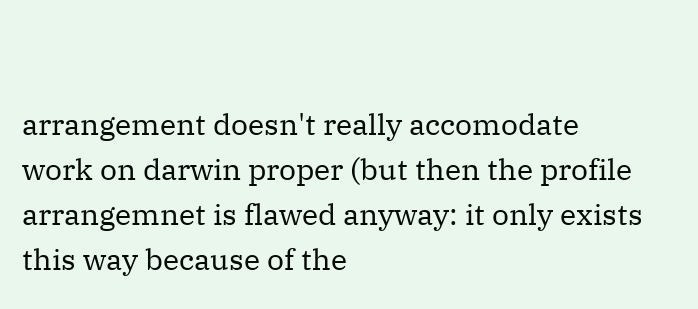arrangement doesn't really accomodate work on darwin proper (but then the profile arrangemnet is flawed anyway: it only exists this way because of the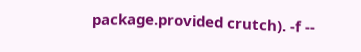package.provided crutch). -f --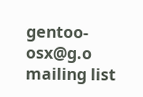gentoo-osx@g.o mailing list